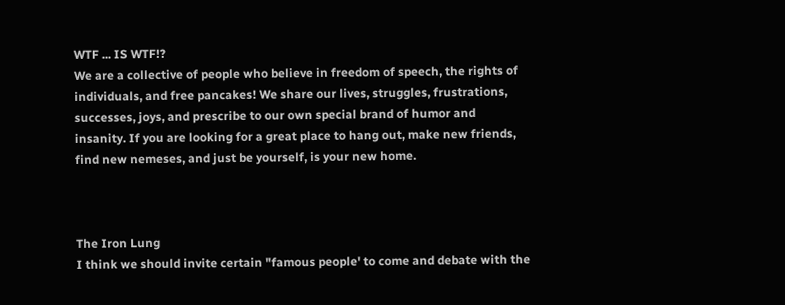WTF ... IS WTF!?
We are a collective of people who believe in freedom of speech, the rights of individuals, and free pancakes! We share our lives, struggles, frustrations, successes, joys, and prescribe to our own special brand of humor and insanity. If you are looking for a great place to hang out, make new friends, find new nemeses, and just be yourself, is your new home.



The Iron Lung
I think we should invite certain "famous people' to come and debate with the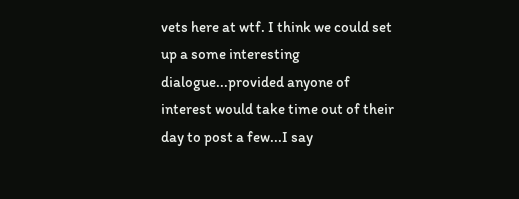vets here at wtf. I think we could set up a some interesting dialogue...provided anyone of interest would take time out of their day to post a few...I say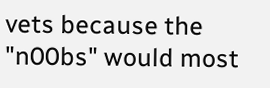vets because the "n00bs" would most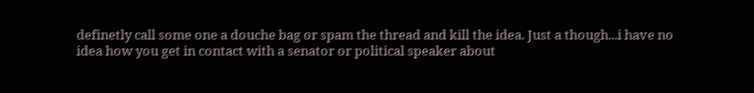definetly call some one a douche bag or spam the thread and kill the idea. Just a though...i have no idea how you get in contact with a senator or political speaker about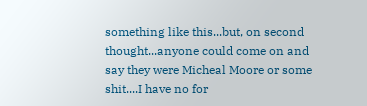something like this...but, on second thought...anyone could come on and say they were Micheal Moore or some shit....I have no for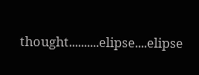thought..........elipse....elipse